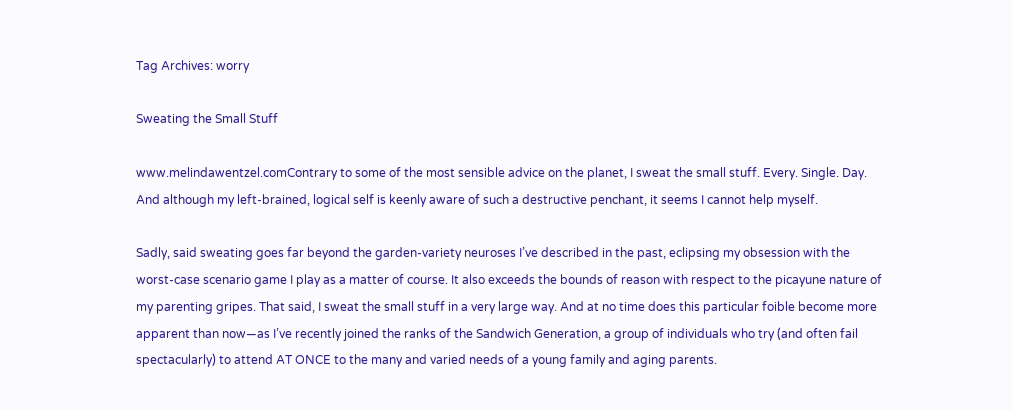Tag Archives: worry

Sweating the Small Stuff

www.melindawentzel.comContrary to some of the most sensible advice on the planet, I sweat the small stuff. Every. Single. Day. And although my left-brained, logical self is keenly aware of such a destructive penchant, it seems I cannot help myself.

Sadly, said sweating goes far beyond the garden-variety neuroses I’ve described in the past, eclipsing my obsession with the worst-case scenario game I play as a matter of course. It also exceeds the bounds of reason with respect to the picayune nature of my parenting gripes. That said, I sweat the small stuff in a very large way. And at no time does this particular foible become more apparent than now—as I’ve recently joined the ranks of the Sandwich Generation, a group of individuals who try (and often fail spectacularly) to attend AT ONCE to the many and varied needs of a young family and aging parents.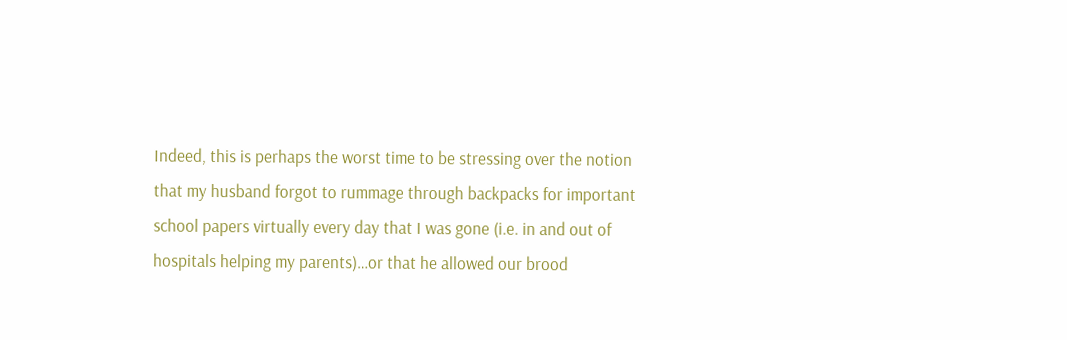Indeed, this is perhaps the worst time to be stressing over the notion that my husband forgot to rummage through backpacks for important school papers virtually every day that I was gone (i.e. in and out of hospitals helping my parents)…or that he allowed our brood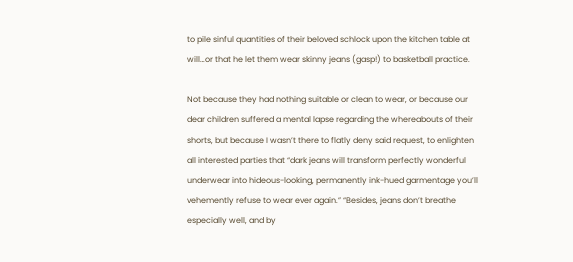to pile sinful quantities of their beloved schlock upon the kitchen table at will…or that he let them wear skinny jeans (gasp!) to basketball practice.

Not because they had nothing suitable or clean to wear, or because our dear children suffered a mental lapse regarding the whereabouts of their shorts, but because I wasn’t there to flatly deny said request, to enlighten all interested parties that “dark jeans will transform perfectly wonderful underwear into hideous-looking, permanently ink-hued garmentage you’ll vehemently refuse to wear ever again.” “Besides, jeans don’t breathe especially well, and by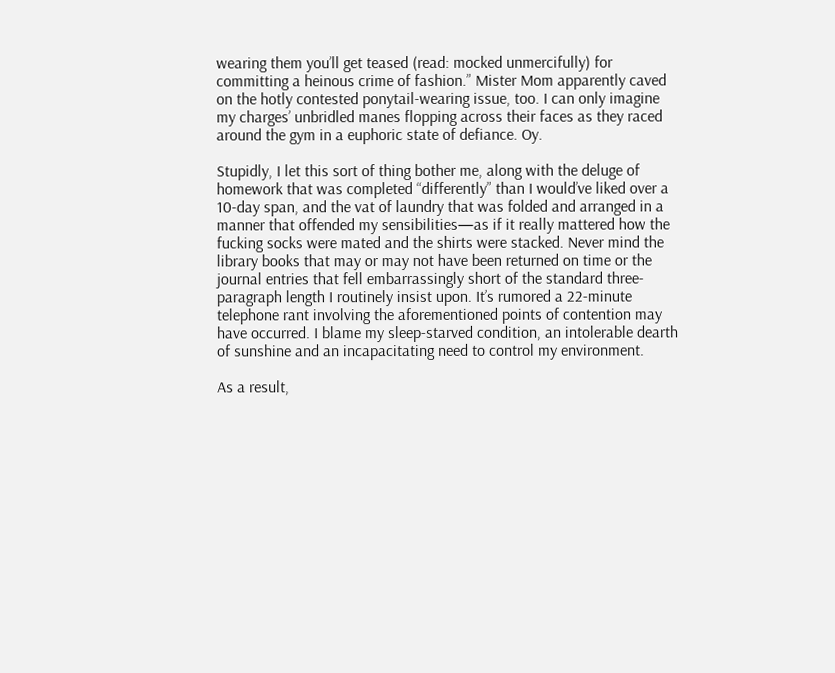wearing them you’ll get teased (read: mocked unmercifully) for committing a heinous crime of fashion.” Mister Mom apparently caved on the hotly contested ponytail-wearing issue, too. I can only imagine my charges’ unbridled manes flopping across their faces as they raced around the gym in a euphoric state of defiance. Oy.

Stupidly, I let this sort of thing bother me, along with the deluge of homework that was completed “differently” than I would’ve liked over a 10-day span, and the vat of laundry that was folded and arranged in a manner that offended my sensibilities—as if it really mattered how the fucking socks were mated and the shirts were stacked. Never mind the library books that may or may not have been returned on time or the journal entries that fell embarrassingly short of the standard three-paragraph length I routinely insist upon. It’s rumored a 22-minute telephone rant involving the aforementioned points of contention may have occurred. I blame my sleep-starved condition, an intolerable dearth of sunshine and an incapacitating need to control my environment.

As a result,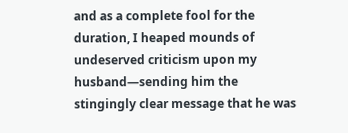and as a complete fool for the duration, I heaped mounds of undeserved criticism upon my husband—sending him the stingingly clear message that he was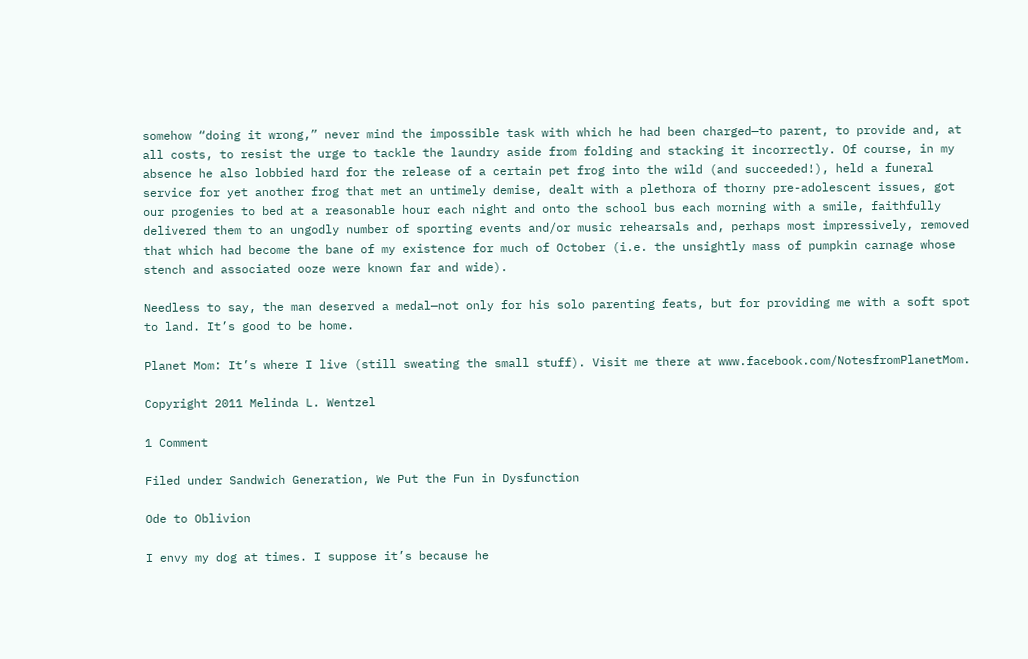somehow “doing it wrong,” never mind the impossible task with which he had been charged—to parent, to provide and, at all costs, to resist the urge to tackle the laundry aside from folding and stacking it incorrectly. Of course, in my absence he also lobbied hard for the release of a certain pet frog into the wild (and succeeded!), held a funeral service for yet another frog that met an untimely demise, dealt with a plethora of thorny pre-adolescent issues, got our progenies to bed at a reasonable hour each night and onto the school bus each morning with a smile, faithfully delivered them to an ungodly number of sporting events and/or music rehearsals and, perhaps most impressively, removed that which had become the bane of my existence for much of October (i.e. the unsightly mass of pumpkin carnage whose stench and associated ooze were known far and wide).

Needless to say, the man deserved a medal—not only for his solo parenting feats, but for providing me with a soft spot to land. It’s good to be home.

Planet Mom: It’s where I live (still sweating the small stuff). Visit me there at www.facebook.com/NotesfromPlanetMom.

Copyright 2011 Melinda L. Wentzel

1 Comment

Filed under Sandwich Generation, We Put the Fun in Dysfunction

Ode to Oblivion

I envy my dog at times. I suppose it’s because he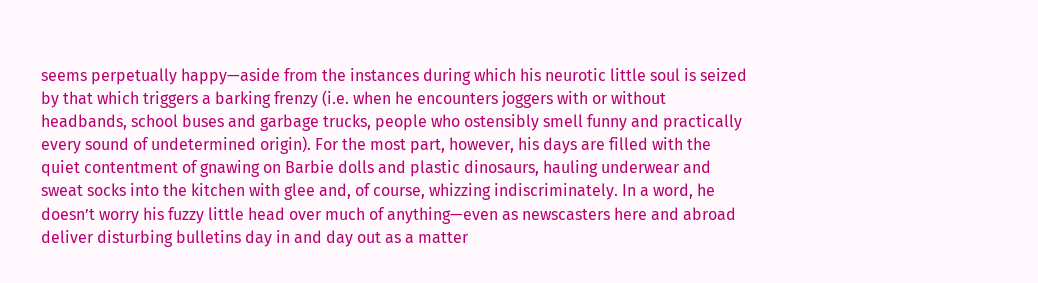seems perpetually happy—aside from the instances during which his neurotic little soul is seized by that which triggers a barking frenzy (i.e. when he encounters joggers with or without headbands, school buses and garbage trucks, people who ostensibly smell funny and practically every sound of undetermined origin). For the most part, however, his days are filled with the quiet contentment of gnawing on Barbie dolls and plastic dinosaurs, hauling underwear and sweat socks into the kitchen with glee and, of course, whizzing indiscriminately. In a word, he doesn’t worry his fuzzy little head over much of anything—even as newscasters here and abroad deliver disturbing bulletins day in and day out as a matter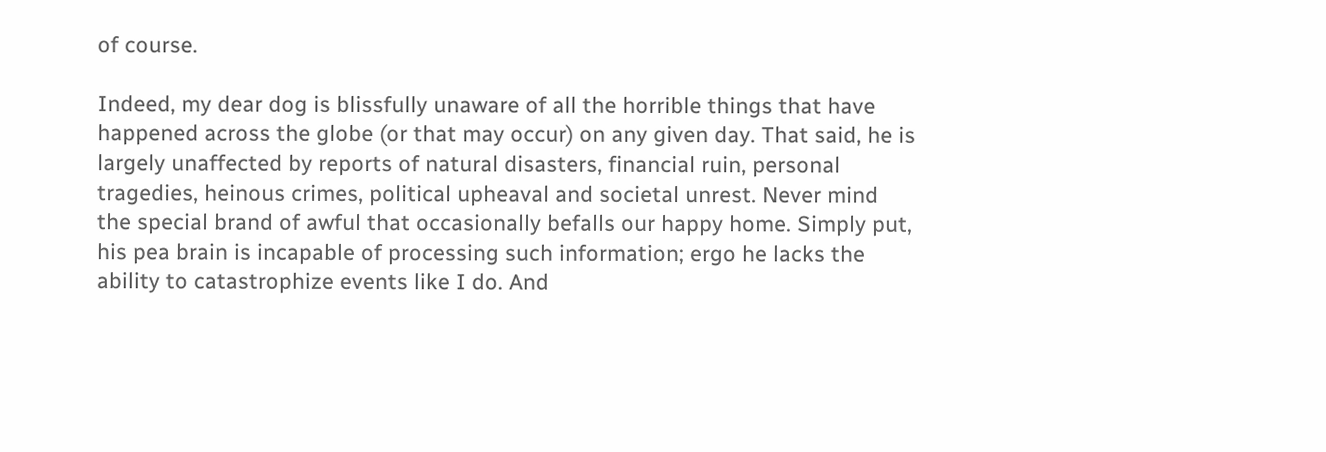of course.

Indeed, my dear dog is blissfully unaware of all the horrible things that have happened across the globe (or that may occur) on any given day. That said, he is largely unaffected by reports of natural disasters, financial ruin, personal tragedies, heinous crimes, political upheaval and societal unrest. Never mind the special brand of awful that occasionally befalls our happy home. Simply put, his pea brain is incapable of processing such information; ergo he lacks the ability to catastrophize events like I do. And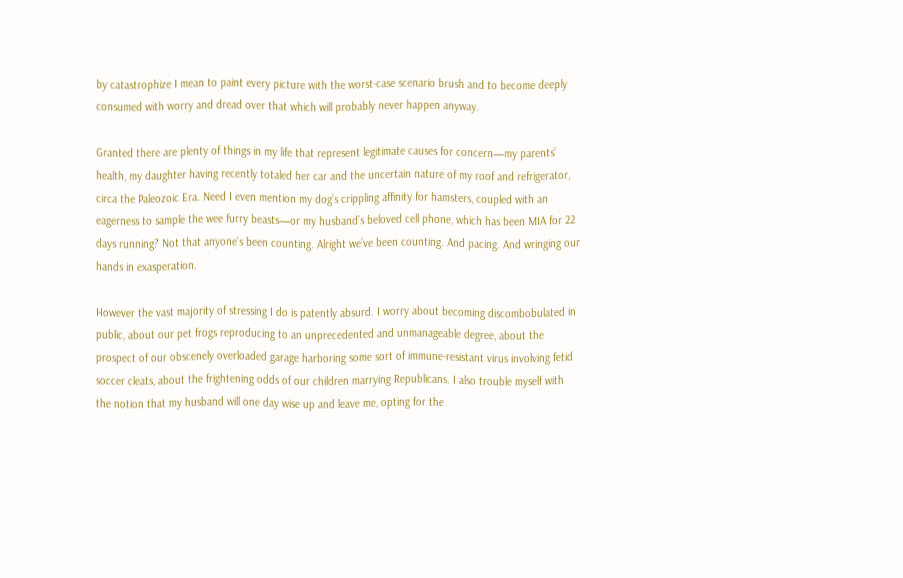by catastrophize I mean to paint every picture with the worst-case scenario brush and to become deeply consumed with worry and dread over that which will probably never happen anyway.

Granted there are plenty of things in my life that represent legitimate causes for concern—my parents’ health, my daughter having recently totaled her car and the uncertain nature of my roof and refrigerator, circa the Paleozoic Era. Need I even mention my dog’s crippling affinity for hamsters, coupled with an eagerness to sample the wee furry beasts—or my husband’s beloved cell phone, which has been MIA for 22 days running? Not that anyone’s been counting. Alright we’ve been counting. And pacing. And wringing our hands in exasperation.

However the vast majority of stressing I do is patently absurd. I worry about becoming discombobulated in public, about our pet frogs reproducing to an unprecedented and unmanageable degree, about the prospect of our obscenely overloaded garage harboring some sort of immune-resistant virus involving fetid soccer cleats, about the frightening odds of our children marrying Republicans. I also trouble myself with the notion that my husband will one day wise up and leave me, opting for the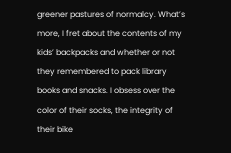greener pastures of normalcy. What’s more, I fret about the contents of my kids’ backpacks and whether or not they remembered to pack library books and snacks. I obsess over the color of their socks, the integrity of their bike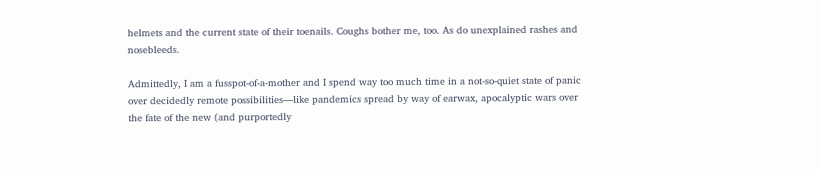helmets and the current state of their toenails. Coughs bother me, too. As do unexplained rashes and nosebleeds.

Admittedly, I am a fusspot-of-a-mother and I spend way too much time in a not-so-quiet state of panic over decidedly remote possibilities—like pandemics spread by way of earwax, apocalyptic wars over the fate of the new (and purportedly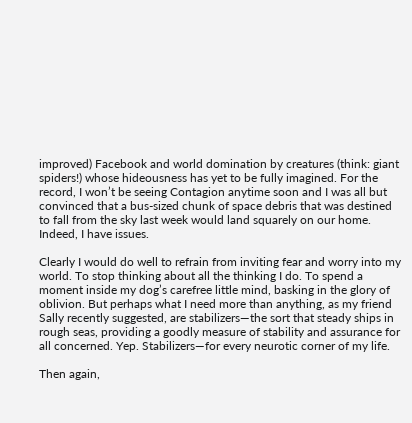improved) Facebook and world domination by creatures (think: giant spiders!) whose hideousness has yet to be fully imagined. For the record, I won’t be seeing Contagion anytime soon and I was all but convinced that a bus-sized chunk of space debris that was destined to fall from the sky last week would land squarely on our home. Indeed, I have issues.

Clearly I would do well to refrain from inviting fear and worry into my world. To stop thinking about all the thinking I do. To spend a moment inside my dog’s carefree little mind, basking in the glory of oblivion. But perhaps what I need more than anything, as my friend Sally recently suggested, are stabilizers—the sort that steady ships in rough seas, providing a goodly measure of stability and assurance for all concerned. Yep. Stabilizers—for every neurotic corner of my life.

Then again,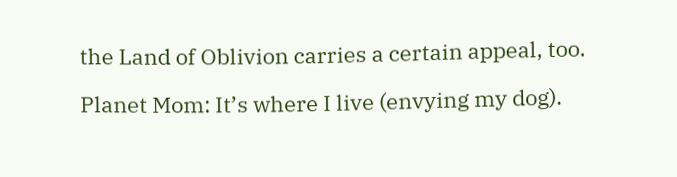the Land of Oblivion carries a certain appeal, too.

Planet Mom: It’s where I live (envying my dog).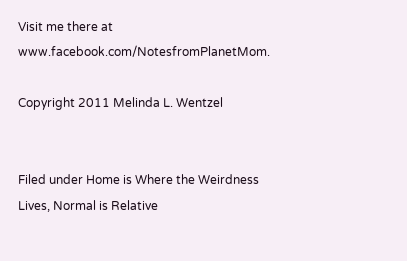Visit me there at www.facebook.com/NotesfromPlanetMom.

Copyright 2011 Melinda L. Wentzel


Filed under Home is Where the Weirdness Lives, Normal is Relative